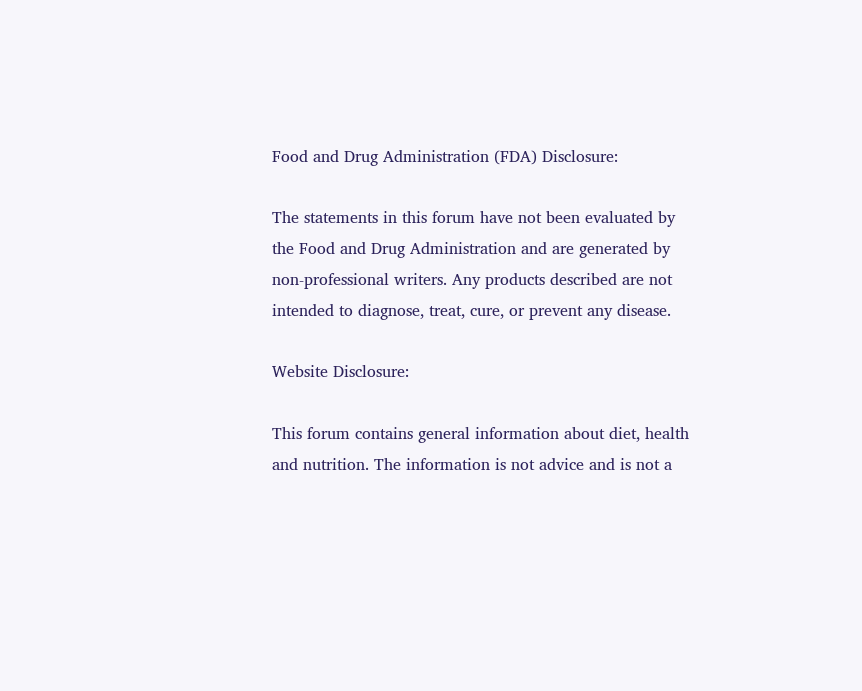Food and Drug Administration (FDA) Disclosure:

The statements in this forum have not been evaluated by the Food and Drug Administration and are generated by non-professional writers. Any products described are not intended to diagnose, treat, cure, or prevent any disease.

Website Disclosure:

This forum contains general information about diet, health and nutrition. The information is not advice and is not a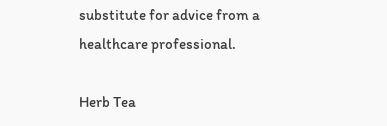substitute for advice from a healthcare professional.

Herb Tea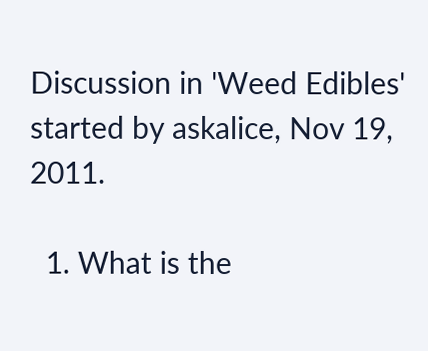Discussion in 'Weed Edibles' started by askalice, Nov 19, 2011.

  1. What is the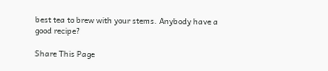best tea to brew with your stems. Anybody have a good recipe?

Share This Page